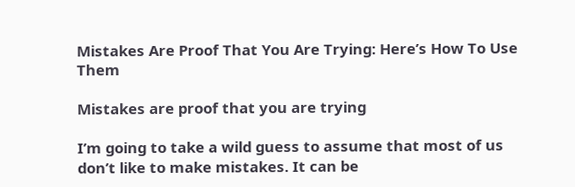Mistakes Are Proof That You Are Trying: Here’s How To Use Them

Mistakes are proof that you are trying

I’m going to take a wild guess to assume that most of us don’t like to make mistakes. It can be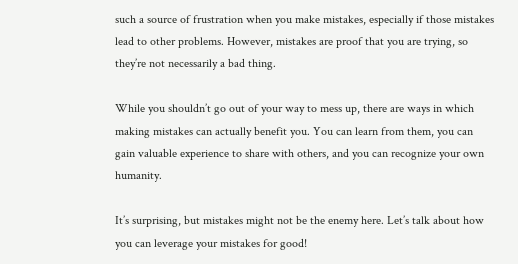such a source of frustration when you make mistakes, especially if those mistakes lead to other problems. However, mistakes are proof that you are trying, so they’re not necessarily a bad thing.

While you shouldn’t go out of your way to mess up, there are ways in which making mistakes can actually benefit you. You can learn from them, you can gain valuable experience to share with others, and you can recognize your own humanity.

It’s surprising, but mistakes might not be the enemy here. Let’s talk about how you can leverage your mistakes for good!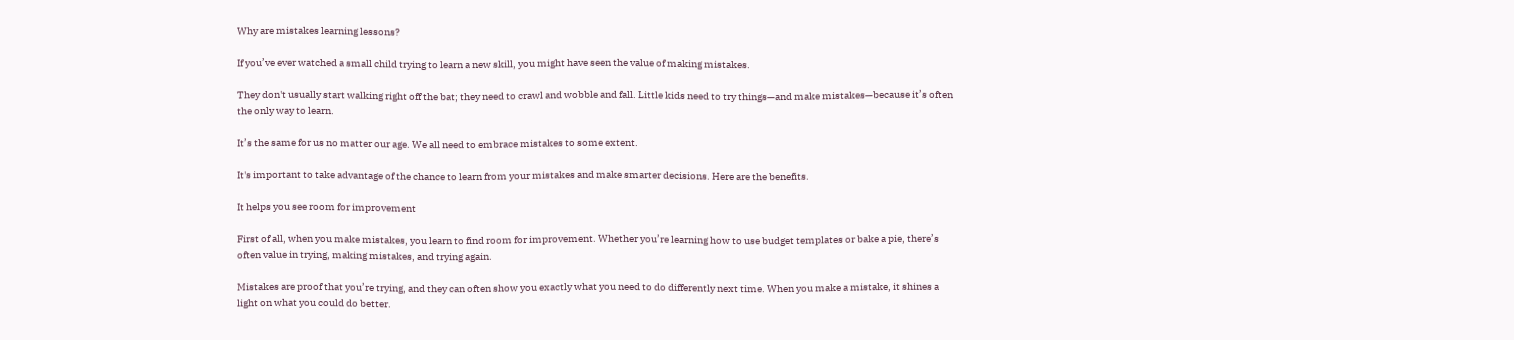Why are mistakes learning lessons?

If you’ve ever watched a small child trying to learn a new skill, you might have seen the value of making mistakes.

They don't usually start walking right off the bat; they need to crawl and wobble and fall. Little kids need to try things—and make mistakes—because it’s often the only way to learn.

It’s the same for us no matter our age. We all need to embrace mistakes to some extent.

It's important to take advantage of the chance to learn from your mistakes and make smarter decisions. Here are the benefits.

It helps you see room for improvement

First of all, when you make mistakes, you learn to find room for improvement. Whether you’re learning how to use budget templates or bake a pie, there’s often value in trying, making mistakes, and trying again.

Mistakes are proof that you’re trying, and they can often show you exactly what you need to do differently next time. When you make a mistake, it shines a light on what you could do better.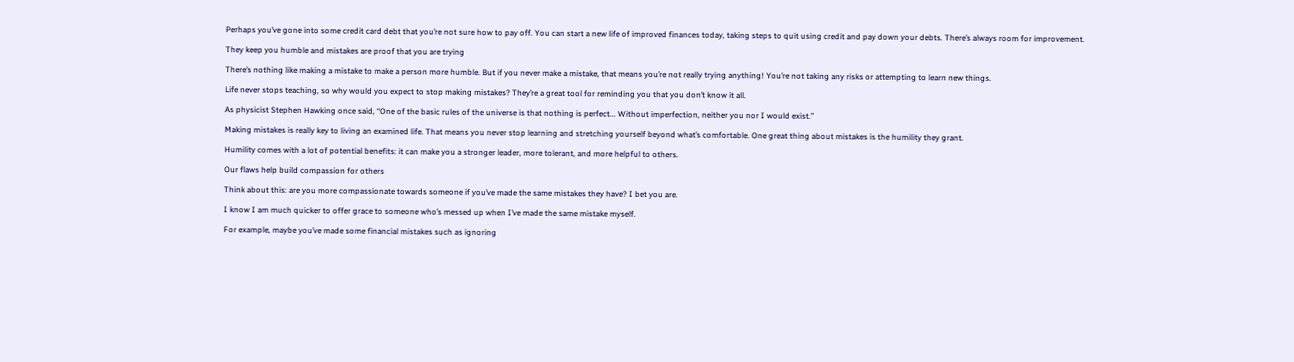Perhaps you’ve gone into some credit card debt that you’re not sure how to pay off. You can start a new life of improved finances today, taking steps to quit using credit and pay down your debts. There’s always room for improvement.

They keep you humble and mistakes are proof that you are trying

There’s nothing like making a mistake to make a person more humble. But if you never make a mistake, that means you’re not really trying anything! You’re not taking any risks or attempting to learn new things.

Life never stops teaching, so why would you expect to stop making mistakes? They’re a great tool for reminding you that you don’t know it all.

As physicist Stephen Hawking once said, “One of the basic rules of the universe is that nothing is perfect... Without imperfection, neither you nor I would exist.”

Making mistakes is really key to living an examined life. That means you never stop learning and stretching yourself beyond what’s comfortable. One great thing about mistakes is the humility they grant.

Humility comes with a lot of potential benefits: it can make you a stronger leader, more tolerant, and more helpful to others.

Our flaws help build compassion for others

Think about this: are you more compassionate towards someone if you’ve made the same mistakes they have? I bet you are.

I know I am much quicker to offer grace to someone who’s messed up when I’ve made the same mistake myself.

For example, maybe you’ve made some financial mistakes such as ignoring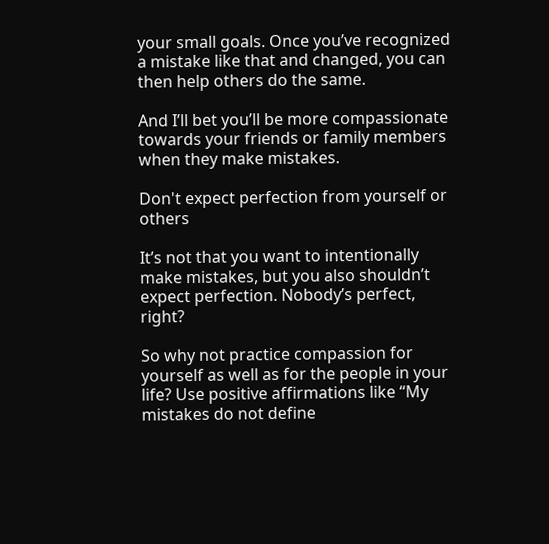your small goals. Once you’ve recognized a mistake like that and changed, you can then help others do the same.

And I’ll bet you’ll be more compassionate towards your friends or family members when they make mistakes.

Don't expect perfection from yourself or others

It’s not that you want to intentionally make mistakes, but you also shouldn’t expect perfection. Nobody’s perfect, right?

So why not practice compassion for yourself as well as for the people in your life? Use positive affirmations like “My mistakes do not define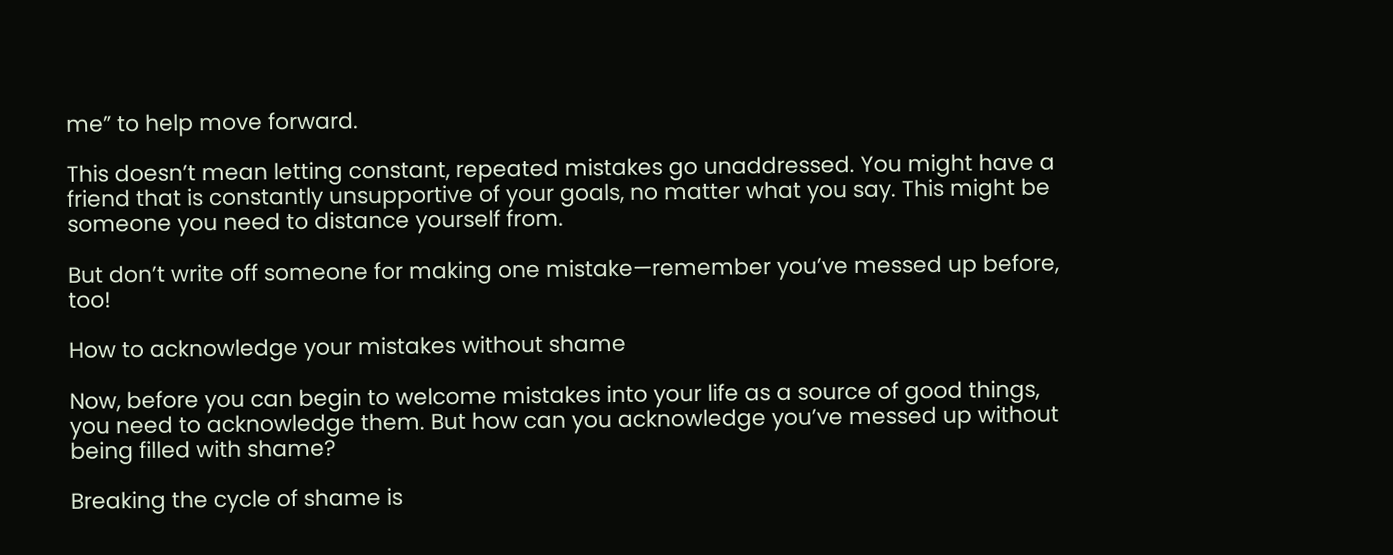me” to help move forward.

This doesn’t mean letting constant, repeated mistakes go unaddressed. You might have a friend that is constantly unsupportive of your goals, no matter what you say. This might be someone you need to distance yourself from.

But don’t write off someone for making one mistake—remember you’ve messed up before, too!

How to acknowledge your mistakes without shame

Now, before you can begin to welcome mistakes into your life as a source of good things, you need to acknowledge them. But how can you acknowledge you’ve messed up without being filled with shame?

Breaking the cycle of shame is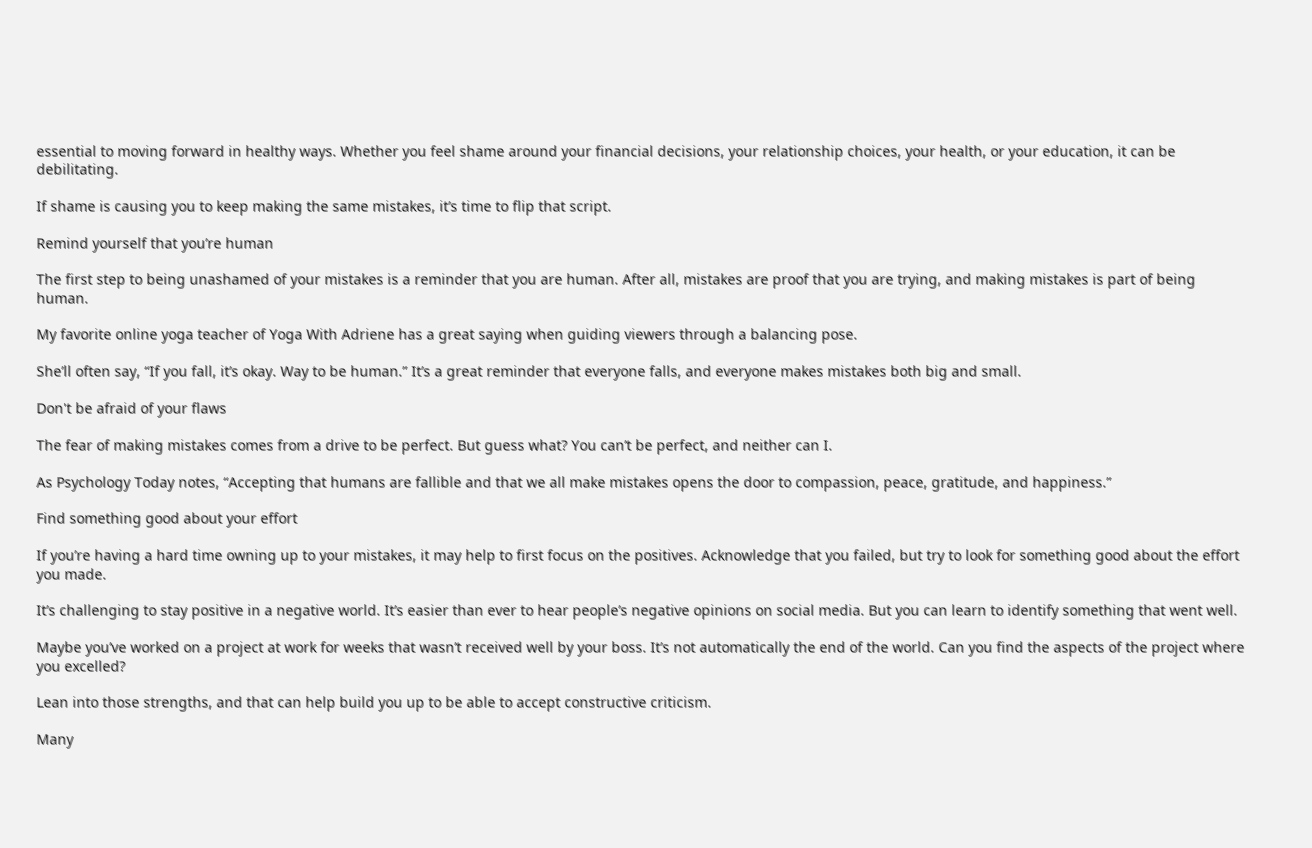essential to moving forward in healthy ways. Whether you feel shame around your financial decisions, your relationship choices, your health, or your education, it can be debilitating.

If shame is causing you to keep making the same mistakes, it’s time to flip that script.

Remind yourself that you’re human

The first step to being unashamed of your mistakes is a reminder that you are human. After all, mistakes are proof that you are trying, and making mistakes is part of being human.

My favorite online yoga teacher of Yoga With Adriene has a great saying when guiding viewers through a balancing pose.

She’ll often say, “If you fall, it’s okay. Way to be human.” It’s a great reminder that everyone falls, and everyone makes mistakes both big and small.

Don't be afraid of your flaws

The fear of making mistakes comes from a drive to be perfect. But guess what? You can’t be perfect, and neither can I.

As Psychology Today notes, “Accepting that humans are fallible and that we all make mistakes opens the door to compassion, peace, gratitude, and happiness.”

Find something good about your effort

If you’re having a hard time owning up to your mistakes, it may help to first focus on the positives. Acknowledge that you failed, but try to look for something good about the effort you made.

It’s challenging to stay positive in a negative world. It’s easier than ever to hear people’s negative opinions on social media. But you can learn to identify something that went well.

Maybe you’ve worked on a project at work for weeks that wasn’t received well by your boss. It’s not automatically the end of the world. Can you find the aspects of the project where you excelled?

Lean into those strengths, and that can help build you up to be able to accept constructive criticism.

Many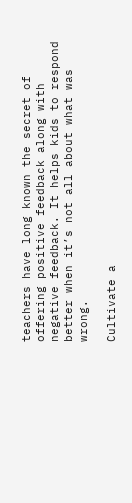teachers have long known the secret of offering positive feedback along with negative feedback. It helps kids to respond better when it’s not all about what was wrong.

Cultivate a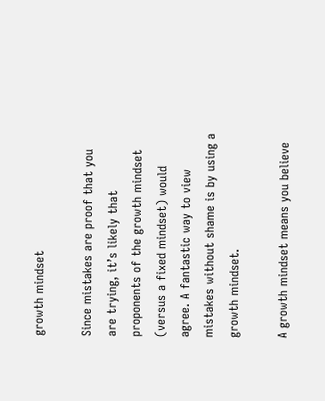growth mindset

Since mistakes are proof that you are trying, it’s likely that proponents of the growth mindset (versus a fixed mindset) would agree. A fantastic way to view mistakes without shame is by using a growth mindset.

A growth mindset means you believe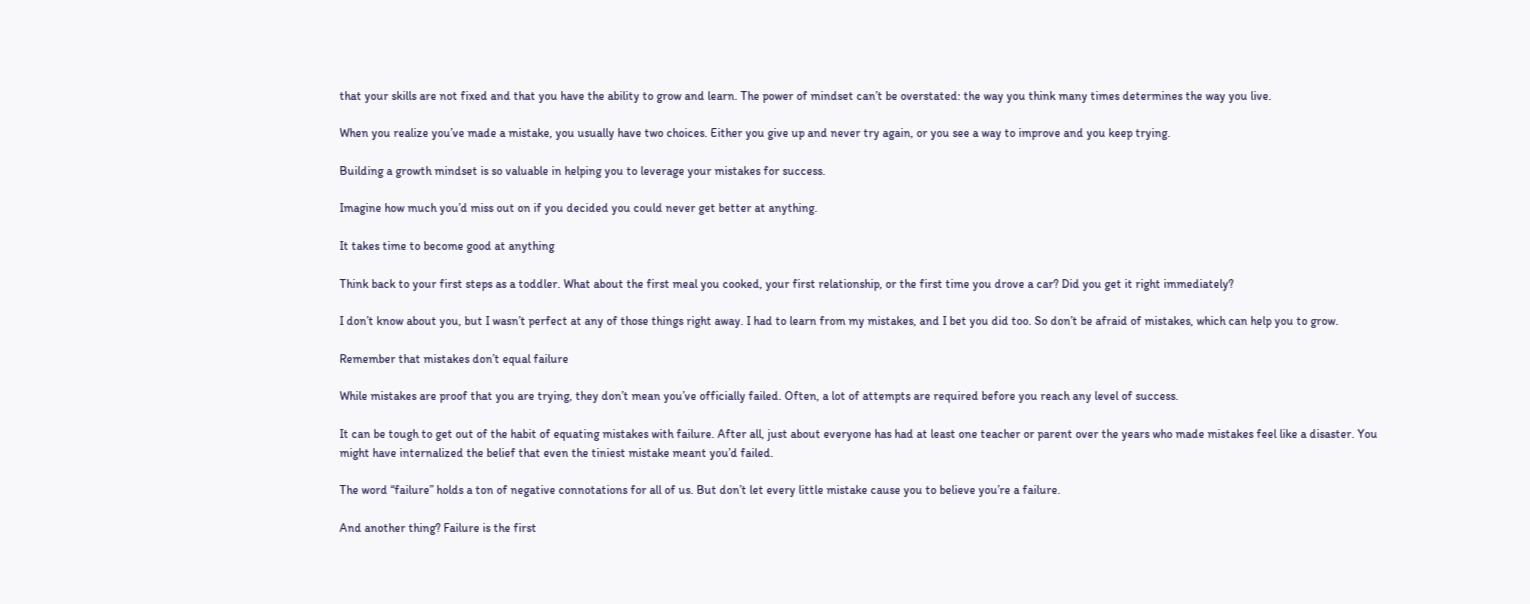that your skills are not fixed and that you have the ability to grow and learn. The power of mindset can’t be overstated: the way you think many times determines the way you live.

When you realize you’ve made a mistake, you usually have two choices. Either you give up and never try again, or you see a way to improve and you keep trying.

Building a growth mindset is so valuable in helping you to leverage your mistakes for success.

Imagine how much you’d miss out on if you decided you could never get better at anything.

It takes time to become good at anything

Think back to your first steps as a toddler. What about the first meal you cooked, your first relationship, or the first time you drove a car? Did you get it right immediately?

I don’t know about you, but I wasn’t perfect at any of those things right away. I had to learn from my mistakes, and I bet you did too. So don’t be afraid of mistakes, which can help you to grow.

Remember that mistakes don’t equal failure

While mistakes are proof that you are trying, they don’t mean you’ve officially failed. Often, a lot of attempts are required before you reach any level of success.

It can be tough to get out of the habit of equating mistakes with failure. After all, just about everyone has had at least one teacher or parent over the years who made mistakes feel like a disaster. You might have internalized the belief that even the tiniest mistake meant you’d failed.

The word “failure” holds a ton of negative connotations for all of us. But don’t let every little mistake cause you to believe you’re a failure.

And another thing? Failure is the first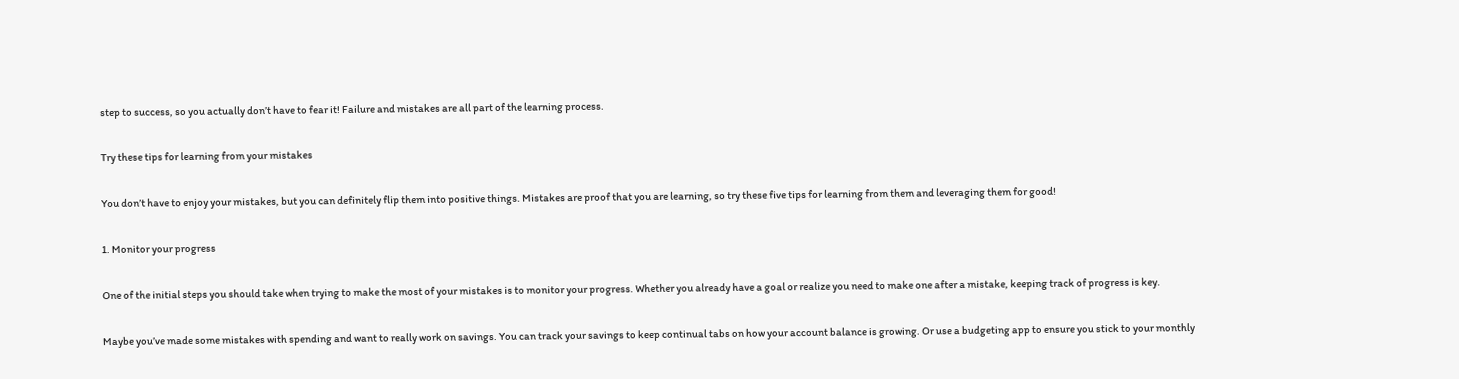step to success, so you actually don’t have to fear it! Failure and mistakes are all part of the learning process.

Try these tips for learning from your mistakes

You don’t have to enjoy your mistakes, but you can definitely flip them into positive things. Mistakes are proof that you are learning, so try these five tips for learning from them and leveraging them for good!

1. Monitor your progress

One of the initial steps you should take when trying to make the most of your mistakes is to monitor your progress. Whether you already have a goal or realize you need to make one after a mistake, keeping track of progress is key.

Maybe you’ve made some mistakes with spending and want to really work on savings. You can track your savings to keep continual tabs on how your account balance is growing. Or use a budgeting app to ensure you stick to your monthly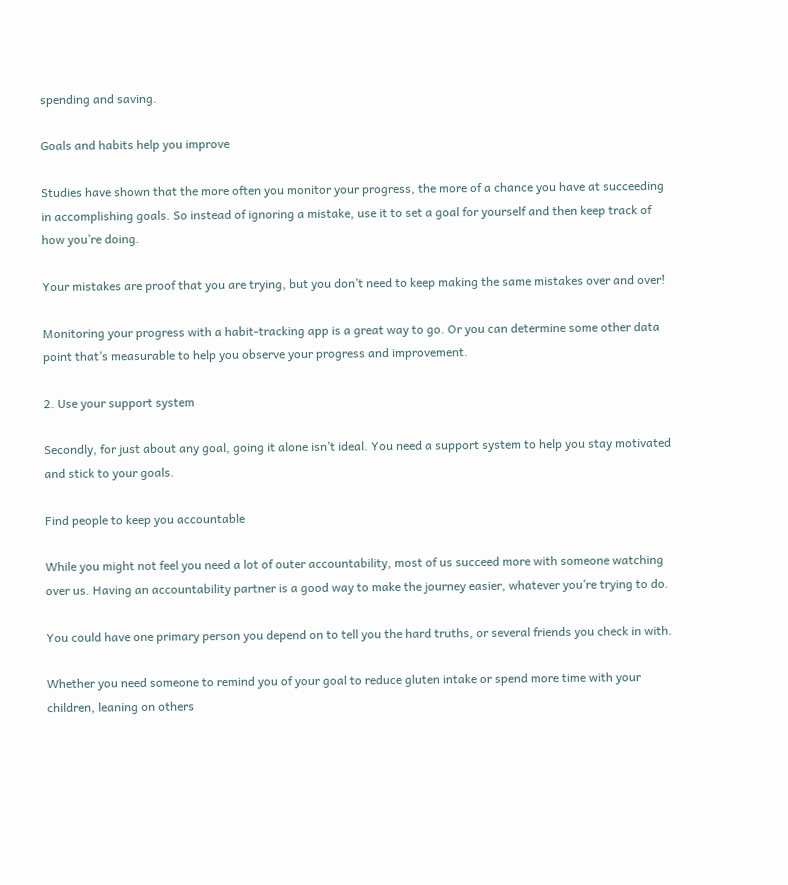spending and saving.

Goals and habits help you improve

Studies have shown that the more often you monitor your progress, the more of a chance you have at succeeding in accomplishing goals. So instead of ignoring a mistake, use it to set a goal for yourself and then keep track of how you’re doing.

Your mistakes are proof that you are trying, but you don’t need to keep making the same mistakes over and over!

Monitoring your progress with a habit-tracking app is a great way to go. Or you can determine some other data point that’s measurable to help you observe your progress and improvement.

2. Use your support system

Secondly, for just about any goal, going it alone isn’t ideal. You need a support system to help you stay motivated and stick to your goals.

Find people to keep you accountable

While you might not feel you need a lot of outer accountability, most of us succeed more with someone watching over us. Having an accountability partner is a good way to make the journey easier, whatever you’re trying to do.

You could have one primary person you depend on to tell you the hard truths, or several friends you check in with.

Whether you need someone to remind you of your goal to reduce gluten intake or spend more time with your children, leaning on others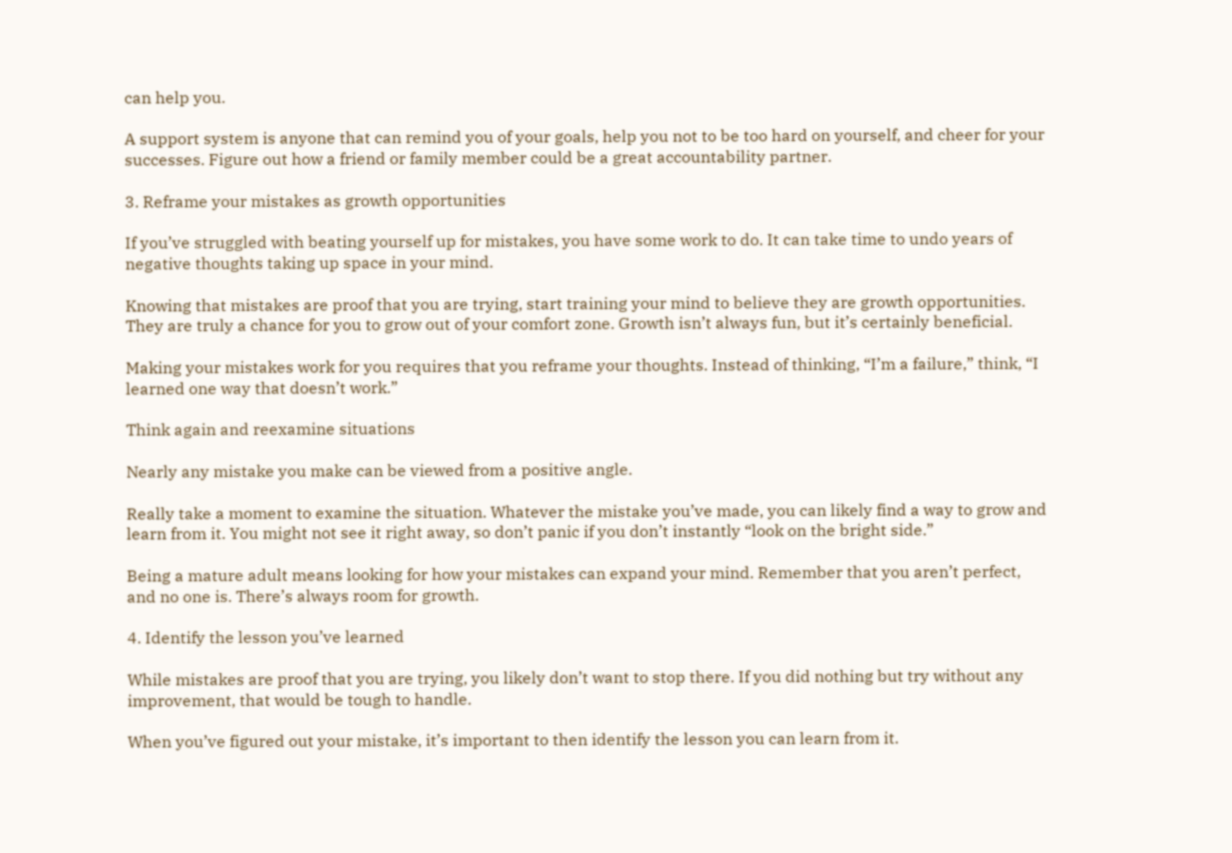can help you.

A support system is anyone that can remind you of your goals, help you not to be too hard on yourself, and cheer for your successes. Figure out how a friend or family member could be a great accountability partner.

3. Reframe your mistakes as growth opportunities

If you’ve struggled with beating yourself up for mistakes, you have some work to do. It can take time to undo years of negative thoughts taking up space in your mind.

Knowing that mistakes are proof that you are trying, start training your mind to believe they are growth opportunities. They are truly a chance for you to grow out of your comfort zone. Growth isn’t always fun, but it’s certainly beneficial.

Making your mistakes work for you requires that you reframe your thoughts. Instead of thinking, “I’m a failure,” think, “I learned one way that doesn’t work.”

Think again and reexamine situations

Nearly any mistake you make can be viewed from a positive angle.

Really take a moment to examine the situation. Whatever the mistake you’ve made, you can likely find a way to grow and learn from it. You might not see it right away, so don’t panic if you don’t instantly “look on the bright side.”

Being a mature adult means looking for how your mistakes can expand your mind. Remember that you aren’t perfect, and no one is. There’s always room for growth.

4. Identify the lesson you’ve learned

While mistakes are proof that you are trying, you likely don’t want to stop there. If you did nothing but try without any improvement, that would be tough to handle.

When you’ve figured out your mistake, it’s important to then identify the lesson you can learn from it.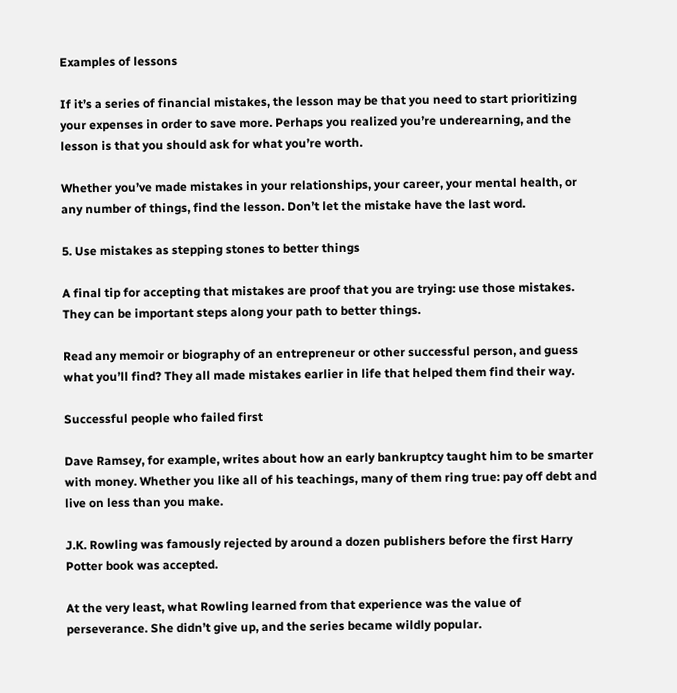Examples of lessons

If it’s a series of financial mistakes, the lesson may be that you need to start prioritizing your expenses in order to save more. Perhaps you realized you’re underearning, and the lesson is that you should ask for what you’re worth.

Whether you’ve made mistakes in your relationships, your career, your mental health, or any number of things, find the lesson. Don’t let the mistake have the last word.

5. Use mistakes as stepping stones to better things

A final tip for accepting that mistakes are proof that you are trying: use those mistakes. They can be important steps along your path to better things.

Read any memoir or biography of an entrepreneur or other successful person, and guess what you’ll find? They all made mistakes earlier in life that helped them find their way.

Successful people who failed first

Dave Ramsey, for example, writes about how an early bankruptcy taught him to be smarter with money. Whether you like all of his teachings, many of them ring true: pay off debt and live on less than you make.

J.K. Rowling was famously rejected by around a dozen publishers before the first Harry Potter book was accepted.

At the very least, what Rowling learned from that experience was the value of perseverance. She didn’t give up, and the series became wildly popular.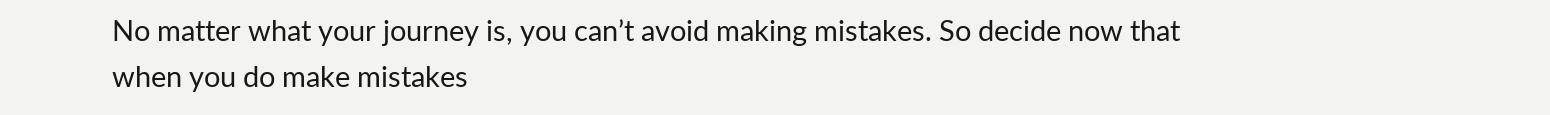No matter what your journey is, you can’t avoid making mistakes. So decide now that when you do make mistakes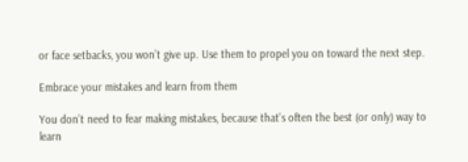or face setbacks, you won’t give up. Use them to propel you on toward the next step.

Embrace your mistakes and learn from them

You don’t need to fear making mistakes, because that’s often the best (or only) way to learn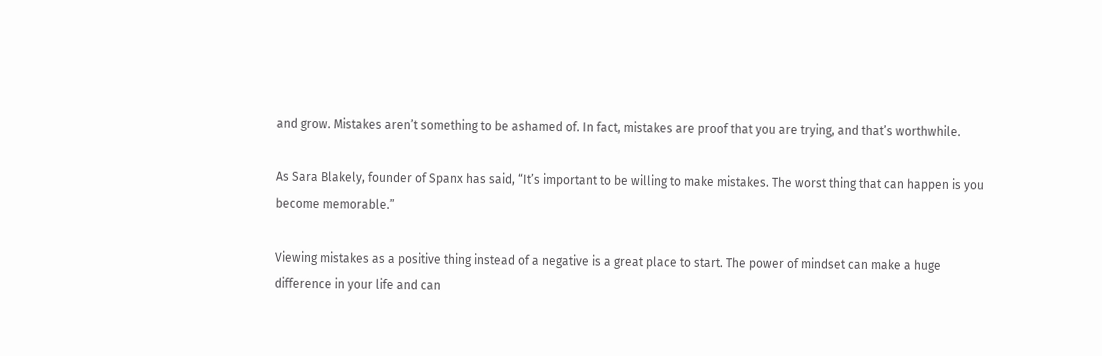and grow. Mistakes aren’t something to be ashamed of. In fact, mistakes are proof that you are trying, and that’s worthwhile.

As Sara Blakely, founder of Spanx has said, “It’s important to be willing to make mistakes. The worst thing that can happen is you become memorable.”

Viewing mistakes as a positive thing instead of a negative is a great place to start. The power of mindset can make a huge difference in your life and can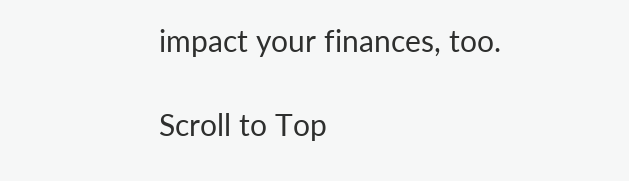impact your finances, too.

Scroll to Top